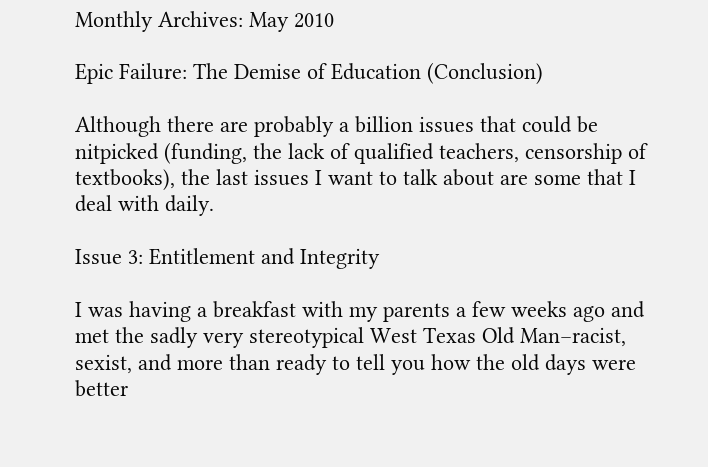Monthly Archives: May 2010

Epic Failure: The Demise of Education (Conclusion)

Although there are probably a billion issues that could be nitpicked (funding, the lack of qualified teachers, censorship of textbooks), the last issues I want to talk about are some that I deal with daily.

Issue 3: Entitlement and Integrity

I was having a breakfast with my parents a few weeks ago and met the sadly very stereotypical West Texas Old Man–racist, sexist, and more than ready to tell you how the old days were better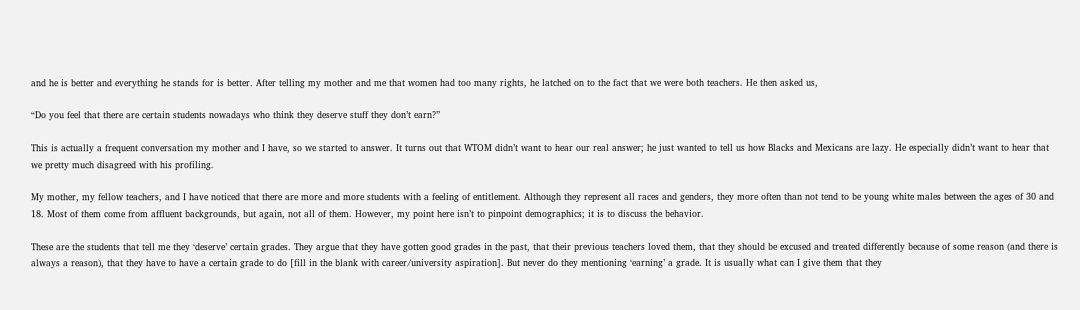and he is better and everything he stands for is better. After telling my mother and me that women had too many rights, he latched on to the fact that we were both teachers. He then asked us,

“Do you feel that there are certain students nowadays who think they deserve stuff they don’t earn?”

This is actually a frequent conversation my mother and I have, so we started to answer. It turns out that WTOM didn’t want to hear our real answer; he just wanted to tell us how Blacks and Mexicans are lazy. He especially didn’t want to hear that we pretty much disagreed with his profiling.

My mother, my fellow teachers, and I have noticed that there are more and more students with a feeling of entitlement. Although they represent all races and genders, they more often than not tend to be young white males between the ages of 30 and 18. Most of them come from affluent backgrounds, but again, not all of them. However, my point here isn’t to pinpoint demographics; it is to discuss the behavior.

These are the students that tell me they ‘deserve’ certain grades. They argue that they have gotten good grades in the past, that their previous teachers loved them, that they should be excused and treated differently because of some reason (and there is always a reason), that they have to have a certain grade to do [fill in the blank with career/university aspiration]. But never do they mentioning ‘earning’ a grade. It is usually what can I give them that they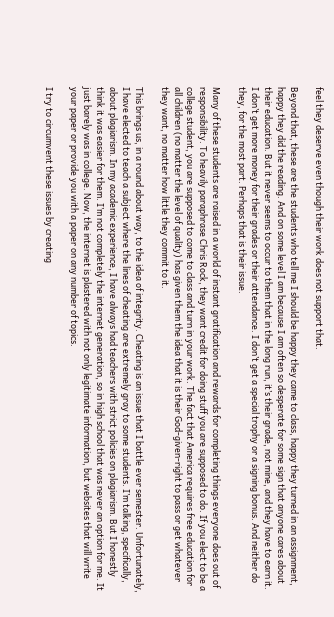feel they deserve even though their work does not support that.

Beyond that, these are the students who tell me I should be happy they came to class, happy they turned in an assignment, happy they did the reading. And on some level I am because I am often so desperate for some sign that anyone cares about their education. But it never seems to occur to them that in the long run, it’s their grade, not mine, and they have to earn it. I don’t get more money for their grades or their attendance. I don’t get a special trophy or a signing bonus. And neither do they, for the most part. Perhaps that is their issue.

Many of these students are raised in a world of instant gratification and rewards for completing things everyone does out of responsibility. To heavily paraphrase Chris Rock, they want credit for doing stuff you are supposed to do. If you elect to be a college student, you are supposed to come to class and turn in your work. The fact that America requires free education for all children (no matter the level of quality) has given them the idea that it is their God-given-right to pass or get whatever they want, no matter how little they commit to it.

This brings us, in a round about way, to the idea of integrity. Cheating is an issue that I battle ever semester. Unfortunately, I have elected to teach a subject where the lines of cheating are extremely gray to some students. I’m talking, specifically, about plagiarism. In my academic experience, I have always had teachers with strict policies on plagiarism. But I honestly think it was easier for them. I’m not completely the internet generation, so in high school that was never an option for me. It just barely was in college. Now, the internet is plastered with not only legitimate information, but websites that will write your paper or provide you with a paper on any number of topics.

I try to circumvent these issues by creating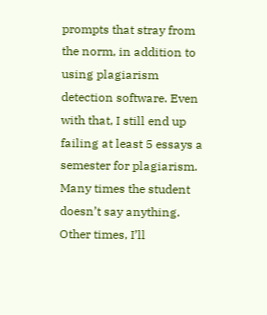prompts that stray from the norm, in addition to using plagiarism detection software. Even with that, I still end up failing at least 5 essays a semester for plagiarism. Many times the student doesn’t say anything. Other times, I’ll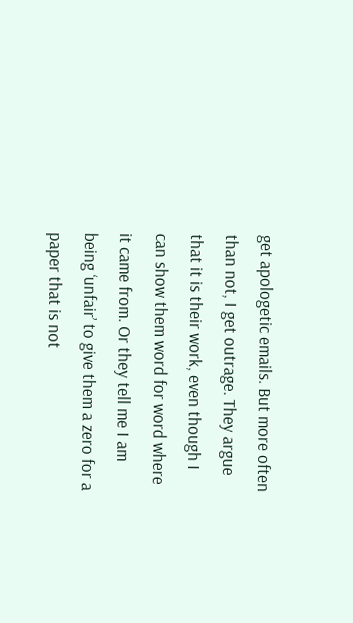get apologetic emails. But more often than not, I get outrage. They argue that it is their work, even though I can show them word for word where it came from. Or they tell me I am being ‘unfair’ to give them a zero for a paper that is not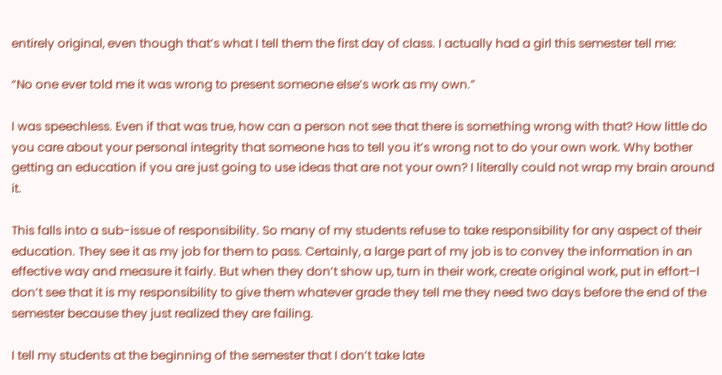entirely original, even though that’s what I tell them the first day of class. I actually had a girl this semester tell me:

“No one ever told me it was wrong to present someone else’s work as my own.”

I was speechless. Even if that was true, how can a person not see that there is something wrong with that? How little do you care about your personal integrity that someone has to tell you it’s wrong not to do your own work. Why bother getting an education if you are just going to use ideas that are not your own? I literally could not wrap my brain around it.

This falls into a sub-issue of responsibility. So many of my students refuse to take responsibility for any aspect of their education. They see it as my job for them to pass. Certainly, a large part of my job is to convey the information in an effective way and measure it fairly. But when they don’t show up, turn in their work, create original work, put in effort–I don’t see that it is my responsibility to give them whatever grade they tell me they need two days before the end of the semester because they just realized they are failing.

I tell my students at the beginning of the semester that I don’t take late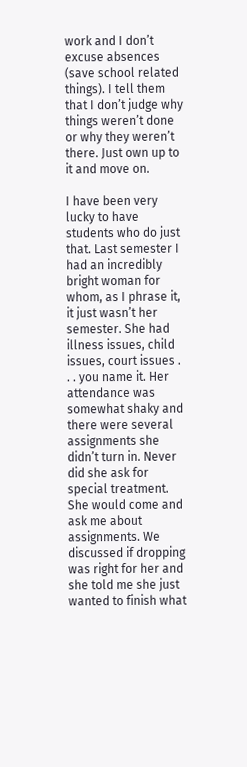work and I don’t excuse absences (save school related things). I tell them that I don’t judge why things weren’t done or why they weren’t there. Just own up to it and move on.

I have been very lucky to have students who do just that. Last semester I had an incredibly bright woman for whom, as I phrase it, it just wasn’t her semester. She had illness issues, child issues, court issues . . . you name it. Her attendance was somewhat shaky and there were several assignments she didn’t turn in. Never did she ask for special treatment. She would come and ask me about assignments. We discussed if dropping was right for her and she told me she just wanted to finish what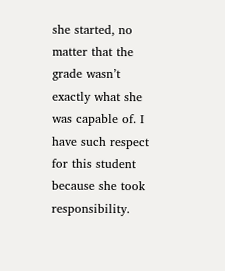she started, no matter that the grade wasn’t exactly what she was capable of. I have such respect for this student because she took responsibility.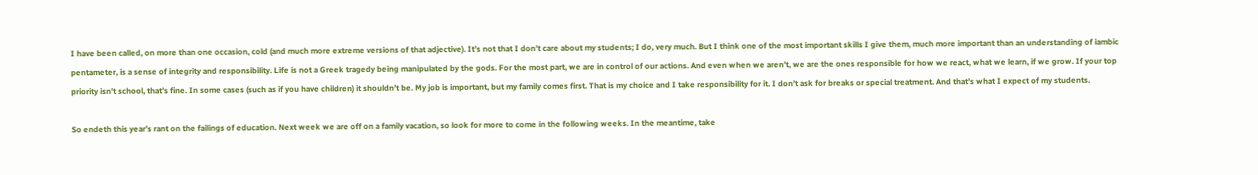I have been called, on more than one occasion, cold (and much more extreme versions of that adjective). It’s not that I don’t care about my students; I do, very much. But I think one of the most important skills I give them, much more important than an understanding of iambic pentameter, is a sense of integrity and responsibility. Life is not a Greek tragedy being manipulated by the gods. For the most part, we are in control of our actions. And even when we aren’t, we are the ones responsible for how we react, what we learn, if we grow. If your top priority isn’t school, that’s fine. In some cases (such as if you have children) it shouldn’t be. My job is important, but my family comes first. That is my choice and I take responsibility for it. I don’t ask for breaks or special treatment. And that’s what I expect of my students.

So endeth this year’s rant on the failings of education. Next week we are off on a family vacation, so look for more to come in the following weeks. In the meantime, take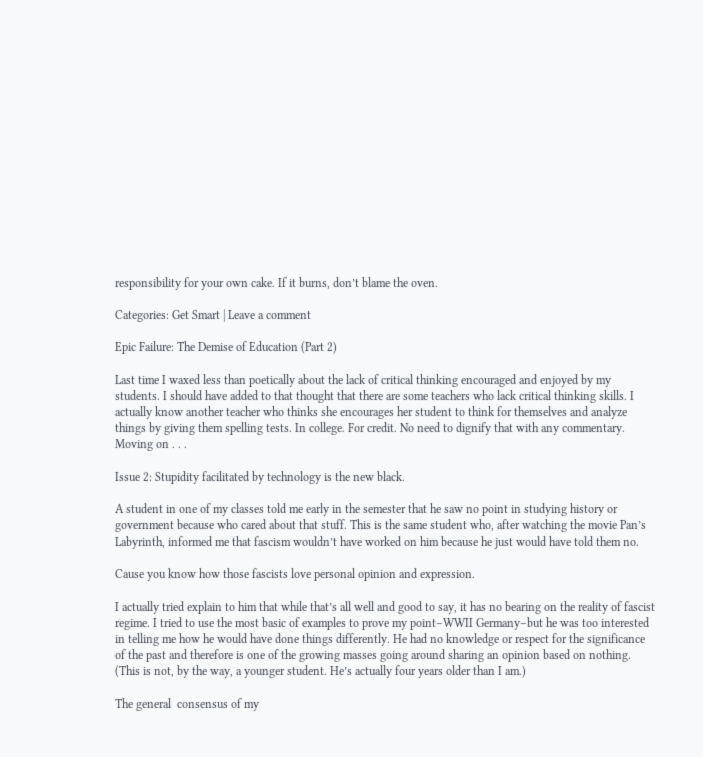responsibility for your own cake. If it burns, don’t blame the oven.

Categories: Get Smart | Leave a comment

Epic Failure: The Demise of Education (Part 2)

Last time I waxed less than poetically about the lack of critical thinking encouraged and enjoyed by my students. I should have added to that thought that there are some teachers who lack critical thinking skills. I actually know another teacher who thinks she encourages her student to think for themselves and analyze things by giving them spelling tests. In college. For credit. No need to dignify that with any commentary. Moving on . . .

Issue 2: Stupidity facilitated by technology is the new black.

A student in one of my classes told me early in the semester that he saw no point in studying history or government because who cared about that stuff. This is the same student who, after watching the movie Pan’s Labyrinth, informed me that fascism wouldn’t have worked on him because he just would have told them no.

Cause you know how those fascists love personal opinion and expression.

I actually tried explain to him that while that’s all well and good to say, it has no bearing on the reality of fascist regime. I tried to use the most basic of examples to prove my point–WWII Germany–but he was too interested in telling me how he would have done things differently. He had no knowledge or respect for the significance of the past and therefore is one of the growing masses going around sharing an opinion based on nothing. (This is not, by the way, a younger student. He’s actually four years older than I am.)

The general  consensus of my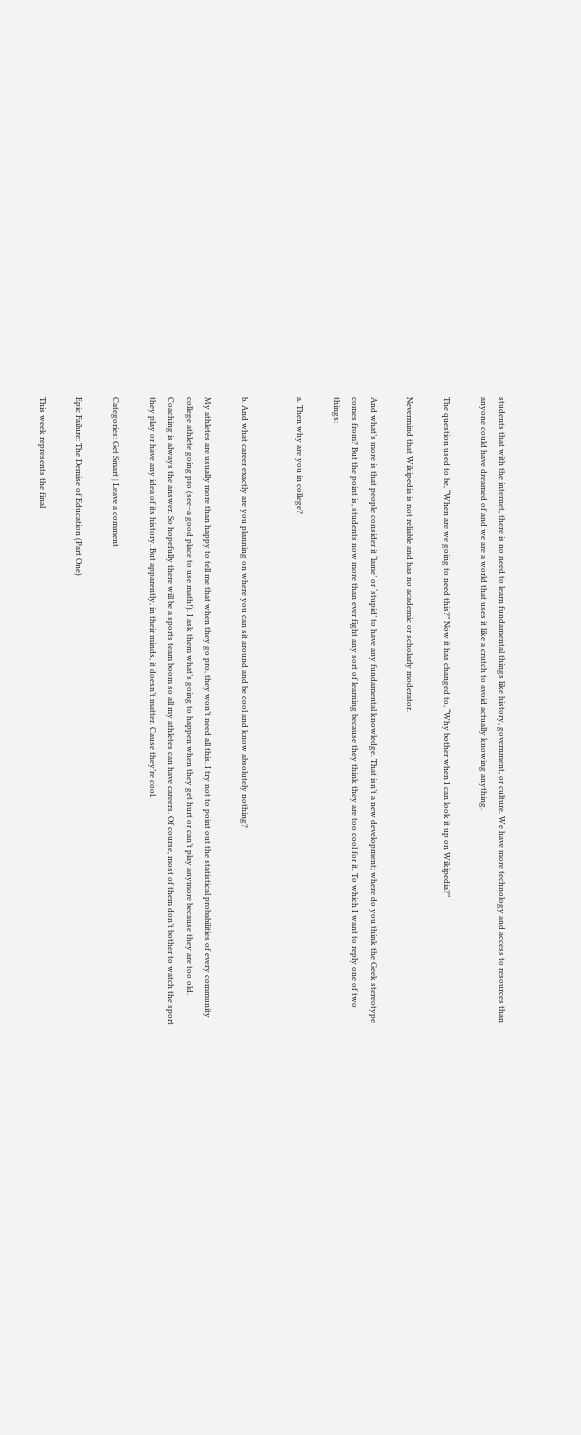students that with the internet, there is no need to learn fundamental things like history, government, or culture. We have more technology and access to resources than anyone could have dreamed of and we are a world that uses it like a crutch to avoid actually knowing anything.

The question used to be, “When are we going to need this?” Now it has changed to, “Why bother when I can look it up on Wikipedia?”

Nevermind that Wikipedia is not reliable and has no academic or scholarly moderator.

And what’s more is that people consider it ‘lame’ or ‘stupid’ to have any fundamental knowledge. That isn’t a new development; where do you think the Geek stereotype comes from? But the point is, students now more than ever fight any sort of learning because they think they are too cool for it. To which I want to reply one of two things:

a. Then why are you in college?


b. And what career exactly are you planning on where you can sit around and be cool and know absolutely nothing?

My athletes are usually more than happy to tell me that when they go pro, they won’t need all this. I try not to point out the statistical probabilities of every community college athlete going pro (see–a good place to use math!). I ask them what’s going to happen when they get hurt or can’t play anymore because they are too old. Coaching is always the answer. So hopefully there will be a sports team boom so all my athletes can have careers. Of course, most of them don’t bother to watch the sport they play or have any idea of its history. But apparently, in their minds, it doesn’t matter. Cause they’re cool.

Categories: Get Smart | Leave a comment

Epic Failure: The Demise of Education (Part One)

This week represents the final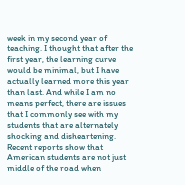week in my second year of teaching. I thought that after the first year, the learning curve would be minimal, but I have actually learned more this year than last. And while I am no means perfect, there are issues that I commonly see with my students that are alternately shocking and disheartening. Recent reports show that American students are not just middle of the road when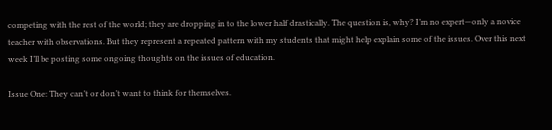competing with the rest of the world; they are dropping in to the lower half drastically. The question is, why? I’m no expert—only a novice teacher with observations. But they represent a repeated pattern with my students that might help explain some of the issues. Over this next week I’ll be posting some ongoing thoughts on the issues of education.

Issue One: They can’t or don’t want to think for themselves.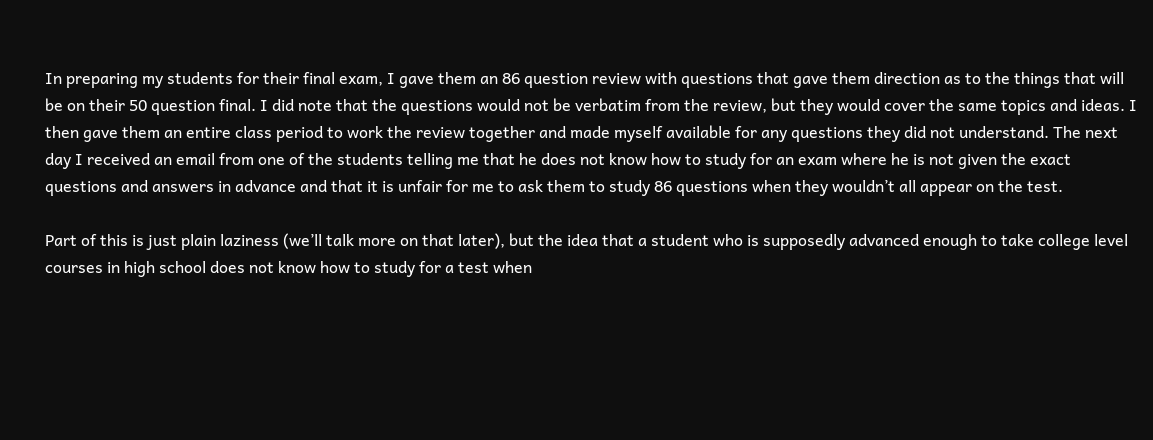In preparing my students for their final exam, I gave them an 86 question review with questions that gave them direction as to the things that will be on their 50 question final. I did note that the questions would not be verbatim from the review, but they would cover the same topics and ideas. I then gave them an entire class period to work the review together and made myself available for any questions they did not understand. The next day I received an email from one of the students telling me that he does not know how to study for an exam where he is not given the exact questions and answers in advance and that it is unfair for me to ask them to study 86 questions when they wouldn’t all appear on the test.

Part of this is just plain laziness (we’ll talk more on that later), but the idea that a student who is supposedly advanced enough to take college level courses in high school does not know how to study for a test when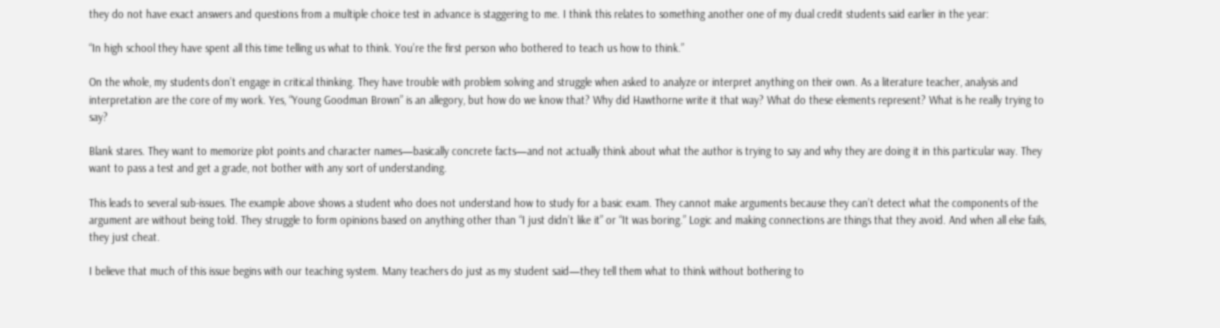they do not have exact answers and questions from a multiple choice test in advance is staggering to me. I think this relates to something another one of my dual credit students said earlier in the year:

“In high school they have spent all this time telling us what to think. You’re the first person who bothered to teach us how to think.”

On the whole, my students don’t engage in critical thinking. They have trouble with problem solving and struggle when asked to analyze or interpret anything on their own. As a literature teacher, analysis and interpretation are the core of my work. Yes, “Young Goodman Brown” is an allegory, but how do we know that? Why did Hawthorne write it that way? What do these elements represent? What is he really trying to say?

Blank stares. They want to memorize plot points and character names—basically concrete facts—and not actually think about what the author is trying to say and why they are doing it in this particular way. They want to pass a test and get a grade, not bother with any sort of understanding.

This leads to several sub-issues. The example above shows a student who does not understand how to study for a basic exam. They cannot make arguments because they can’t detect what the components of the argument are without being told. They struggle to form opinions based on anything other than “I just didn’t like it” or “It was boring.” Logic and making connections are things that they avoid. And when all else fails, they just cheat.

I believe that much of this issue begins with our teaching system. Many teachers do just as my student said—they tell them what to think without bothering to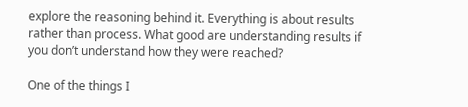explore the reasoning behind it. Everything is about results rather than process. What good are understanding results if you don’t understand how they were reached?

One of the things I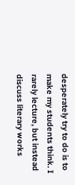desperately try to do is to make my students think. I rarely lecture, but instead discuss literary works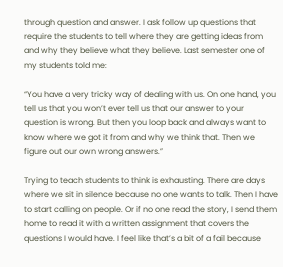through question and answer. I ask follow up questions that require the students to tell where they are getting ideas from and why they believe what they believe. Last semester one of my students told me:

“You have a very tricky way of dealing with us. On one hand, you tell us that you won’t ever tell us that our answer to your question is wrong. But then you loop back and always want to know where we got it from and why we think that. Then we figure out our own wrong answers.”

Trying to teach students to think is exhausting. There are days where we sit in silence because no one wants to talk. Then I have to start calling on people. Or if no one read the story, I send them home to read it with a written assignment that covers the questions I would have. I feel like that’s a bit of a fail because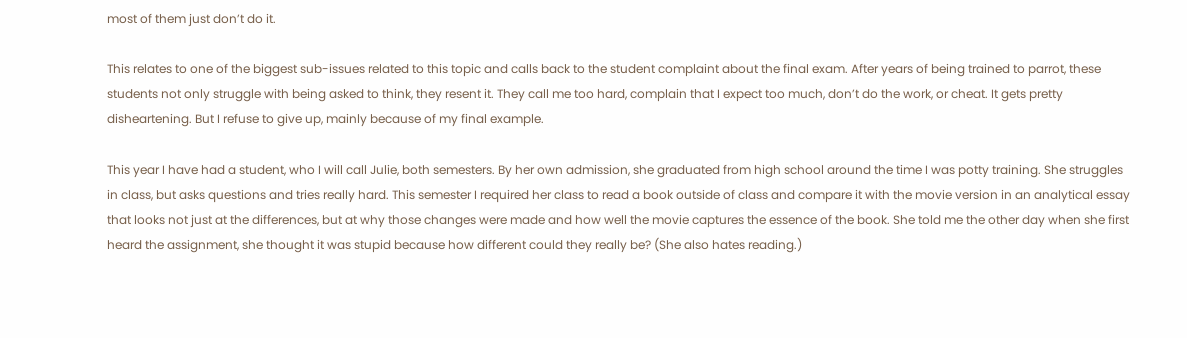most of them just don’t do it.

This relates to one of the biggest sub-issues related to this topic and calls back to the student complaint about the final exam. After years of being trained to parrot, these students not only struggle with being asked to think, they resent it. They call me too hard, complain that I expect too much, don’t do the work, or cheat. It gets pretty disheartening. But I refuse to give up, mainly because of my final example.

This year I have had a student, who I will call Julie, both semesters. By her own admission, she graduated from high school around the time I was potty training. She struggles in class, but asks questions and tries really hard. This semester I required her class to read a book outside of class and compare it with the movie version in an analytical essay that looks not just at the differences, but at why those changes were made and how well the movie captures the essence of the book. She told me the other day when she first heard the assignment, she thought it was stupid because how different could they really be? (She also hates reading.)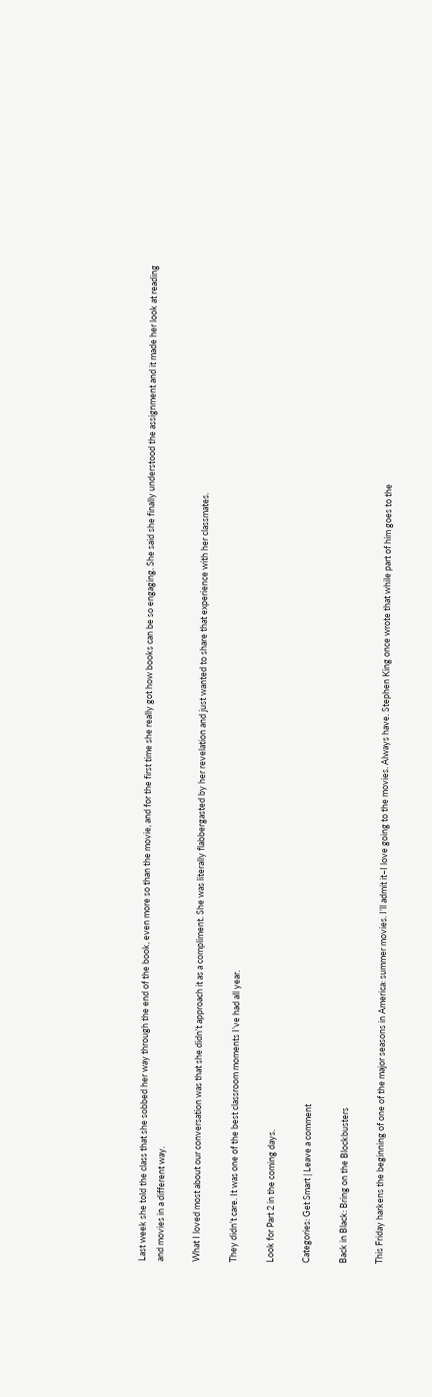Last week she told the class that she sobbed her way through the end of the book, even more so than the movie, and for the first time she really got how books can be so engaging. She said she finally understood the assignment and it made her look at reading and movies in a different way.

What I loved most about our conversation was that she didn’t approach it as a compliment. She was literally flabbergasted by her revelation and just wanted to share that experience with her classmates.

They didn’t care. It was one of the best classroom moments I’ve had all year.

Look for Part 2 in the coming days.

Categories: Get Smart | Leave a comment

Back in Black: Bring on the Blockbusters

This Friday harkens the beginning of one of the major seasons in America: summer movies. I’ll admit it–I love going to the movies. Always have. Stephen King once wrote that while part of him goes to the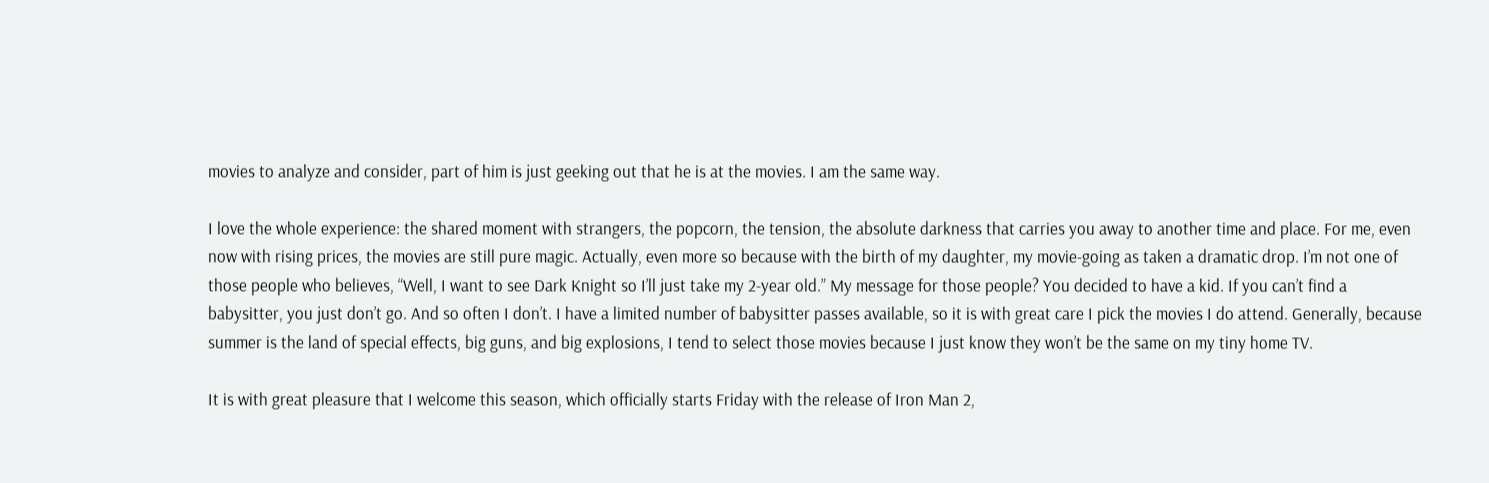movies to analyze and consider, part of him is just geeking out that he is at the movies. I am the same way.

I love the whole experience: the shared moment with strangers, the popcorn, the tension, the absolute darkness that carries you away to another time and place. For me, even now with rising prices, the movies are still pure magic. Actually, even more so because with the birth of my daughter, my movie-going as taken a dramatic drop. I’m not one of those people who believes, “Well, I want to see Dark Knight so I’ll just take my 2-year old.” My message for those people? You decided to have a kid. If you can’t find a babysitter, you just don’t go. And so often I don’t. I have a limited number of babysitter passes available, so it is with great care I pick the movies I do attend. Generally, because summer is the land of special effects, big guns, and big explosions, I tend to select those movies because I just know they won’t be the same on my tiny home TV.

It is with great pleasure that I welcome this season, which officially starts Friday with the release of Iron Man 2,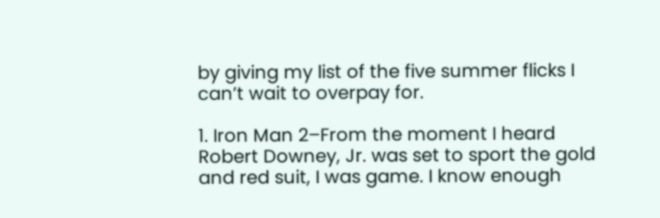by giving my list of the five summer flicks I can’t wait to overpay for.

1. Iron Man 2–From the moment I heard Robert Downey, Jr. was set to sport the gold and red suit, I was game. I know enough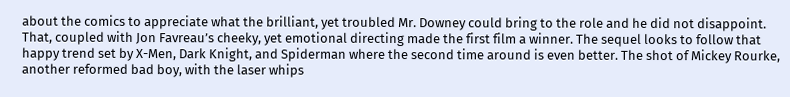about the comics to appreciate what the brilliant, yet troubled Mr. Downey could bring to the role and he did not disappoint. That, coupled with Jon Favreau’s cheeky, yet emotional directing made the first film a winner. The sequel looks to follow that happy trend set by X-Men, Dark Knight, and Spiderman where the second time around is even better. The shot of Mickey Rourke, another reformed bad boy, with the laser whips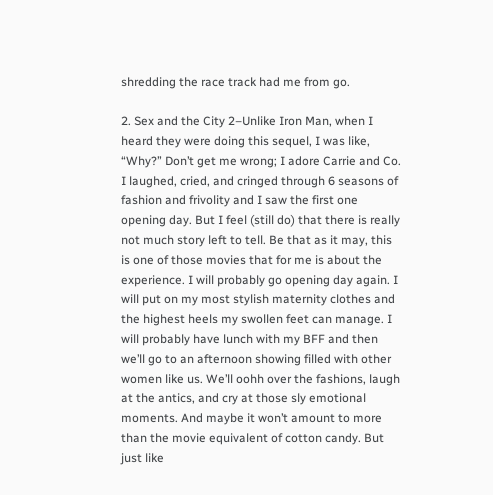shredding the race track had me from go.

2. Sex and the City 2–Unlike Iron Man, when I heard they were doing this sequel, I was like, “Why?” Don’t get me wrong; I adore Carrie and Co. I laughed, cried, and cringed through 6 seasons of fashion and frivolity and I saw the first one opening day. But I feel (still do) that there is really not much story left to tell. Be that as it may, this is one of those movies that for me is about the experience. I will probably go opening day again. I will put on my most stylish maternity clothes and the highest heels my swollen feet can manage. I will probably have lunch with my BFF and then we’ll go to an afternoon showing filled with other women like us. We’ll oohh over the fashions, laugh at the antics, and cry at those sly emotional moments. And maybe it won’t amount to more than the movie equivalent of cotton candy. But just like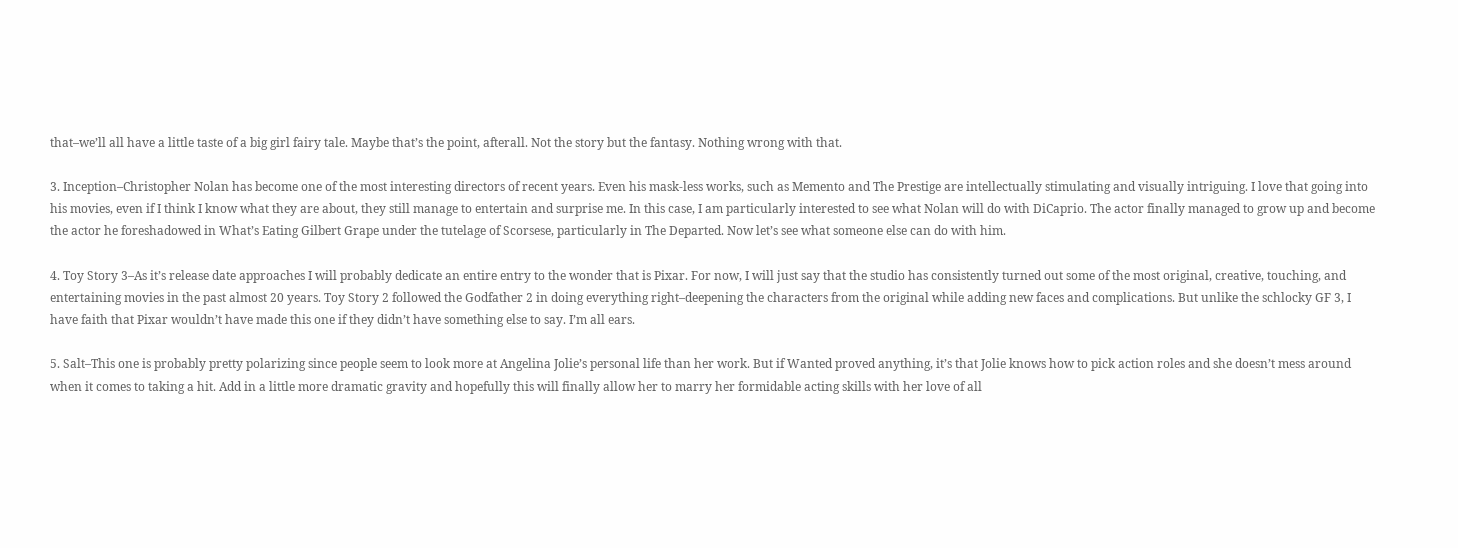that–we’ll all have a little taste of a big girl fairy tale. Maybe that’s the point, afterall. Not the story but the fantasy. Nothing wrong with that.

3. Inception–Christopher Nolan has become one of the most interesting directors of recent years. Even his mask-less works, such as Memento and The Prestige are intellectually stimulating and visually intriguing. I love that going into his movies, even if I think I know what they are about, they still manage to entertain and surprise me. In this case, I am particularly interested to see what Nolan will do with DiCaprio. The actor finally managed to grow up and become the actor he foreshadowed in What’s Eating Gilbert Grape under the tutelage of Scorsese, particularly in The Departed. Now let’s see what someone else can do with him.

4. Toy Story 3–As it’s release date approaches I will probably dedicate an entire entry to the wonder that is Pixar. For now, I will just say that the studio has consistently turned out some of the most original, creative, touching, and entertaining movies in the past almost 20 years. Toy Story 2 followed the Godfather 2 in doing everything right–deepening the characters from the original while adding new faces and complications. But unlike the schlocky GF 3, I have faith that Pixar wouldn’t have made this one if they didn’t have something else to say. I’m all ears.

5. Salt–This one is probably pretty polarizing since people seem to look more at Angelina Jolie’s personal life than her work. But if Wanted proved anything, it’s that Jolie knows how to pick action roles and she doesn’t mess around when it comes to taking a hit. Add in a little more dramatic gravity and hopefully this will finally allow her to marry her formidable acting skills with her love of all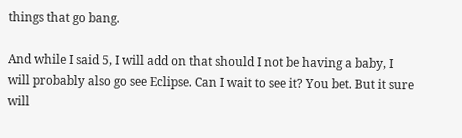things that go bang.

And while I said 5, I will add on that should I not be having a baby, I will probably also go see Eclipse. Can I wait to see it? You bet. But it sure will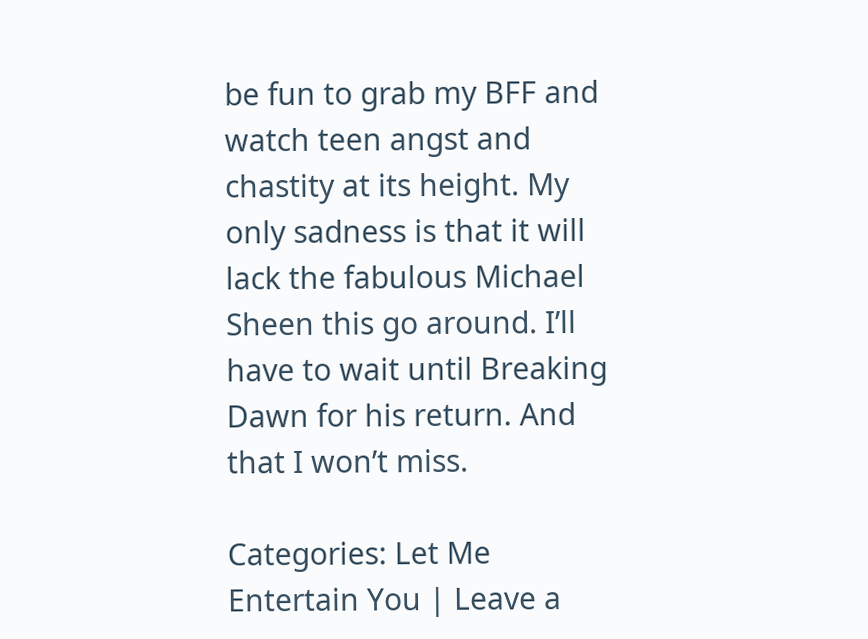be fun to grab my BFF and watch teen angst and chastity at its height. My only sadness is that it will lack the fabulous Michael Sheen this go around. I’ll have to wait until Breaking Dawn for his return. And that I won’t miss.

Categories: Let Me Entertain You | Leave a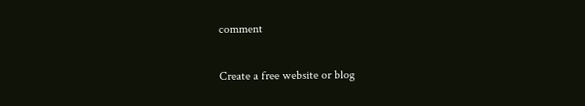comment

Create a free website or blog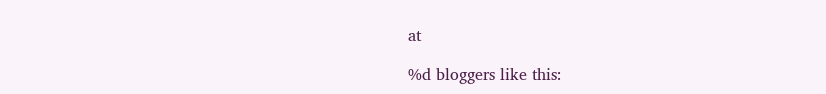at

%d bloggers like this: